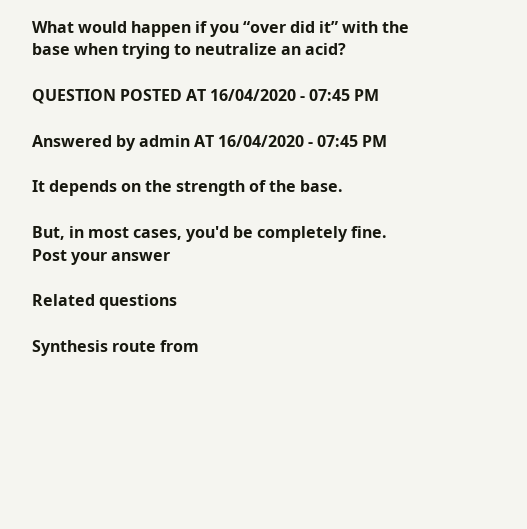What would happen if you “over did it” with the base when trying to neutralize an acid?

QUESTION POSTED AT 16/04/2020 - 07:45 PM

Answered by admin AT 16/04/2020 - 07:45 PM

It depends on the strength of the base.

But, in most cases, you'd be completely fine.
Post your answer

Related questions

Synthesis route from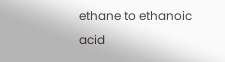ethane to ethanoic acid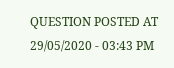QUESTION POSTED AT 29/05/2020 - 03:43 PM